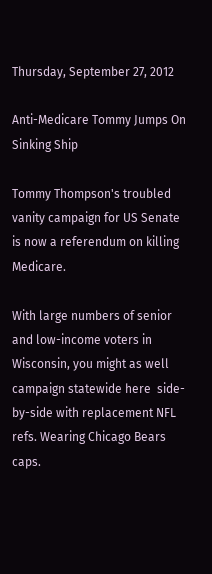Thursday, September 27, 2012

Anti-Medicare Tommy Jumps On Sinking Ship

Tommy Thompson's troubled vanity campaign for US Senate is now a referendum on killing Medicare.

With large numbers of senior and low-income voters in Wisconsin, you might as well campaign statewide here  side-by-side with replacement NFL refs. Wearing Chicago Bears caps.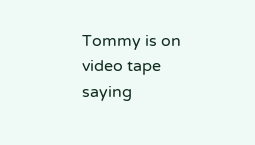Tommy is on video tape saying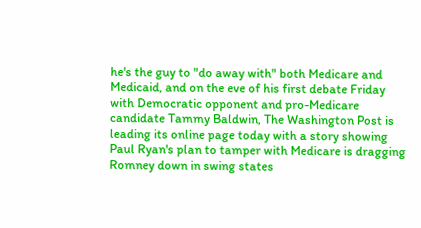he's the guy to "do away with" both Medicare and Medicaid, and on the eve of his first debate Friday with Democratic opponent and pro-Medicare candidate Tammy Baldwin, The Washington Post is leading its online page today with a story showing Paul Ryan's plan to tamper with Medicare is dragging Romney down in swing states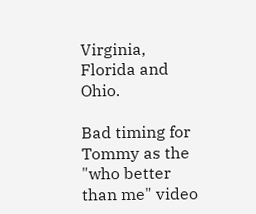Virginia, Florida and Ohio.

Bad timing for Tommy as the "who better than me" video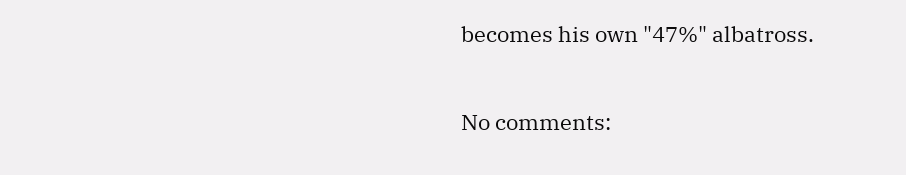becomes his own "47%" albatross.

No comments: